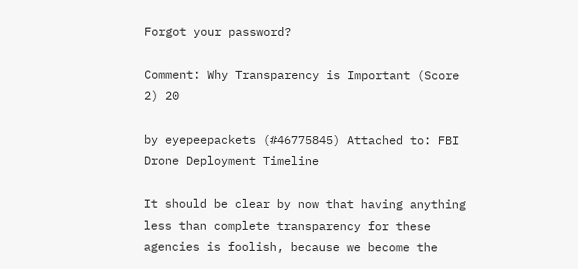Forgot your password?

Comment: Why Transparency is Important (Score 2) 20

by eyepeepackets (#46775845) Attached to: FBI Drone Deployment Timeline

It should be clear by now that having anything less than complete transparency for these agencies is foolish, because we become the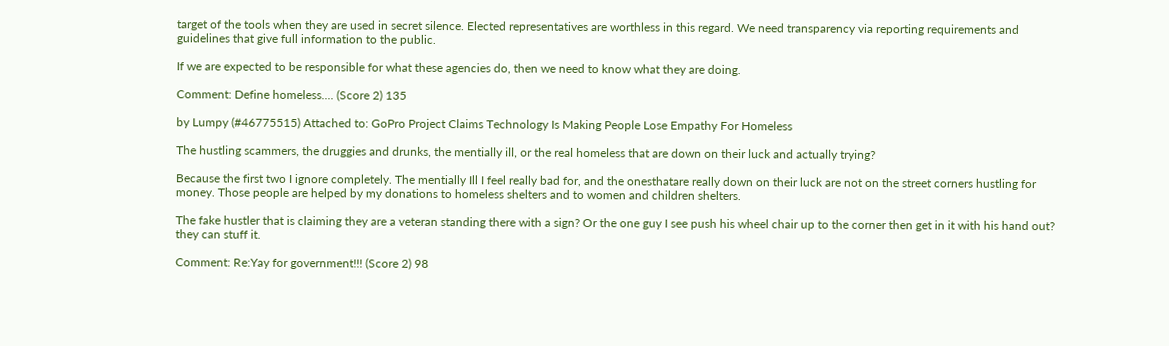target of the tools when they are used in secret silence. Elected representatives are worthless in this regard. We need transparency via reporting requirements and guidelines that give full information to the public.

If we are expected to be responsible for what these agencies do, then we need to know what they are doing.

Comment: Define homeless.... (Score 2) 135

by Lumpy (#46775515) Attached to: GoPro Project Claims Technology Is Making People Lose Empathy For Homeless

The hustling scammers, the druggies and drunks, the mentially ill, or the real homeless that are down on their luck and actually trying?

Because the first two I ignore completely. The mentially Ill I feel really bad for, and the onesthatare really down on their luck are not on the street corners hustling for money. Those people are helped by my donations to homeless shelters and to women and children shelters.

The fake hustler that is claiming they are a veteran standing there with a sign? Or the one guy I see push his wheel chair up to the corner then get in it with his hand out? they can stuff it.

Comment: Re:Yay for government!!! (Score 2) 98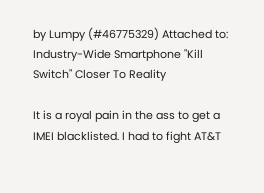by Lumpy (#46775329) Attached to: Industry-Wide Smartphone "Kill Switch" Closer To Reality

It is a royal pain in the ass to get a IMEI blacklisted. I had to fight AT&T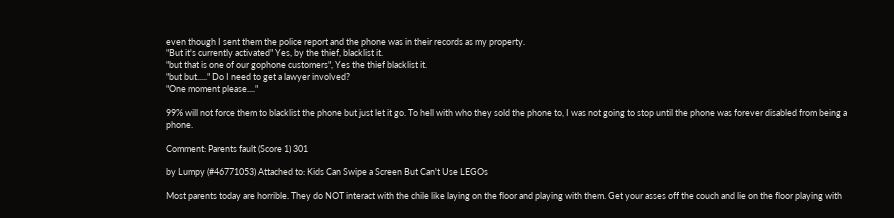even though I sent them the police report and the phone was in their records as my property.
"But it's currently activated" Yes, by the thief, blacklist it.
"but that is one of our gophone customers", Yes the thief blacklist it.
"but but....." Do I need to get a lawyer involved?
"One moment please...."

99% will not force them to blacklist the phone but just let it go. To hell with who they sold the phone to, I was not going to stop until the phone was forever disabled from being a phone.

Comment: Parents fault (Score 1) 301

by Lumpy (#46771053) Attached to: Kids Can Swipe a Screen But Can't Use LEGOs

Most parents today are horrible. They do NOT interact with the chile like laying on the floor and playing with them. Get your asses off the couch and lie on the floor playing with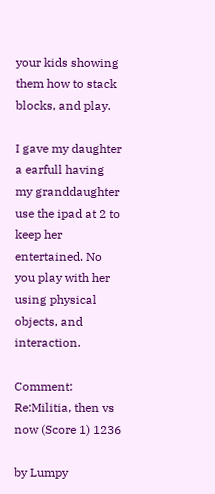your kids showing them how to stack blocks, and play.

I gave my daughter a earfull having my granddaughter use the ipad at 2 to keep her entertained. No you play with her using physical objects, and interaction.

Comment: Re:Militia, then vs now (Score 1) 1236

by Lumpy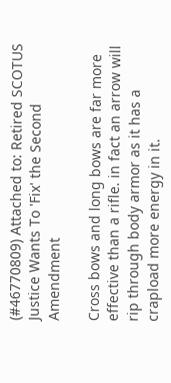(#46770809) Attached to: Retired SCOTUS Justice Wants To 'Fix' the Second Amendment

Cross bows and long bows are far more effective than a rifle. in fact an arrow will rip through body armor as it has a crapload more energy in it.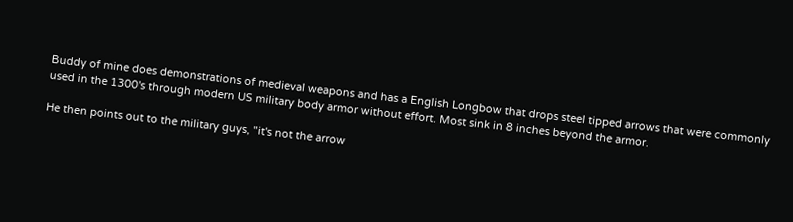Buddy of mine does demonstrations of medieval weapons and has a English Longbow that drops steel tipped arrows that were commonly used in the 1300's through modern US military body armor without effort. Most sink in 8 inches beyond the armor.

He then points out to the military guys, "it's not the arrow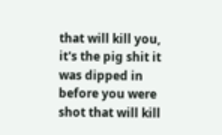that will kill you, it's the pig shit it was dipped in before you were shot that will kill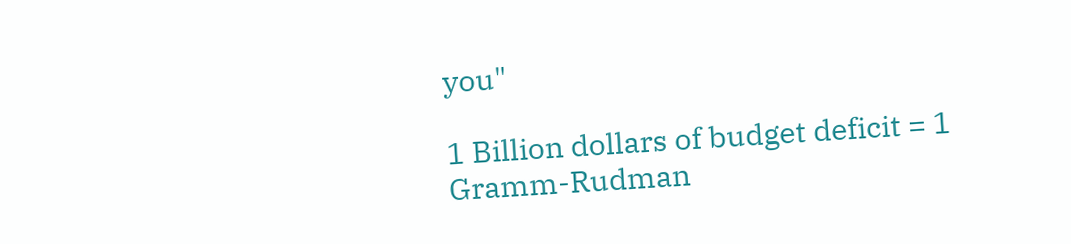you"

1 Billion dollars of budget deficit = 1 Gramm-Rudman